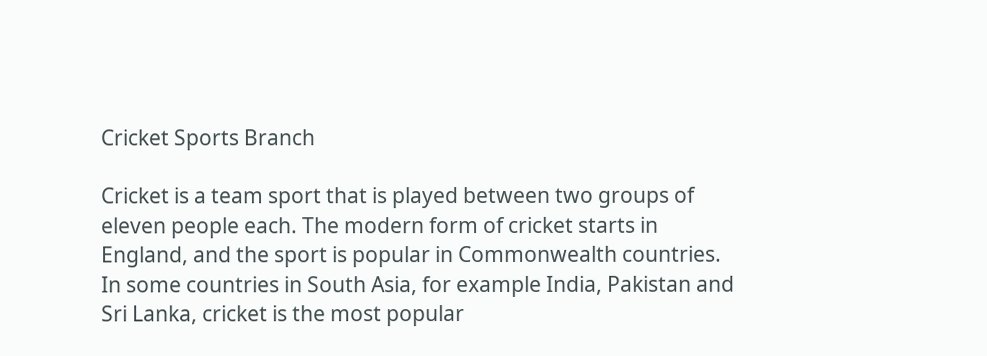Cricket Sports Branch

Cricket is a team sport that is played between two groups of eleven people each. The modern form of cricket starts in England, and the sport is popular in Commonwealth countries. In some countries in South Asia, for example India, Pakistan and Sri Lanka, cricket is the most popular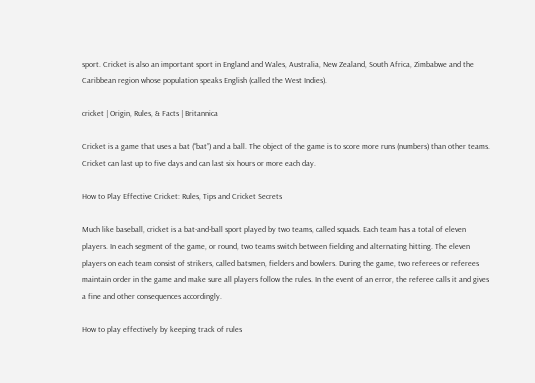sport. Cricket is also an important sport in England and Wales, Australia, New Zealand, South Africa, Zimbabwe and the Caribbean region whose population speaks English (called the West Indies).

cricket | Origin, Rules, & Facts | Britannica

Cricket is a game that uses a bat (“bat”) and a ball. The object of the game is to score more runs (numbers) than other teams. Cricket can last up to five days and can last six hours or more each day.

How to Play Effective Cricket: Rules, Tips and Cricket Secrets

Much like baseball, cricket is a bat-and-ball sport played by two teams, called squads. Each team has a total of eleven players. In each segment of the game, or round, two teams switch between fielding and alternating hitting. The eleven players on each team consist of strikers, called batsmen, fielders and bowlers. During the game, two referees or referees maintain order in the game and make sure all players follow the rules. In the event of an error, the referee calls it and gives a fine and other consequences accordingly.

How to play effectively by keeping track of rules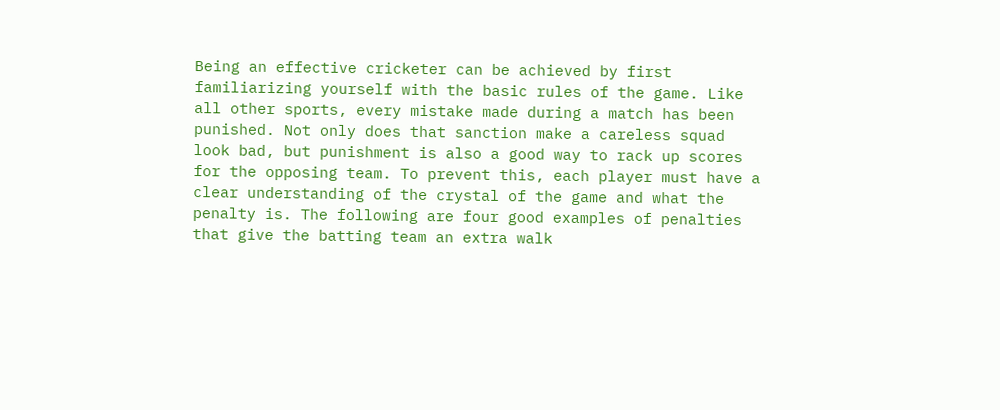Being an effective cricketer can be achieved by first familiarizing yourself with the basic rules of the game. Like all other sports, every mistake made during a match has been punished. Not only does that sanction make a careless squad look bad, but punishment is also a good way to rack up scores for the opposing team. To prevent this, each player must have a clear understanding of the crystal of the game and what the penalty is. The following are four good examples of penalties that give the batting team an extra walk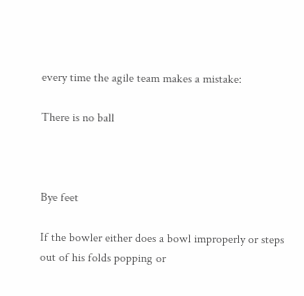every time the agile team makes a mistake:

There is no ball



Bye feet

If the bowler either does a bowl improperly or steps out of his folds popping or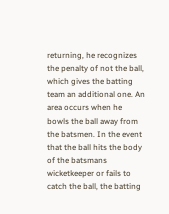returning, he recognizes the penalty of not the ball, which gives the batting team an additional one. An area occurs when he bowls the ball away from the batsmen. In the event that the ball hits the body of the batsmans wicketkeeper or fails to catch the ball, the batting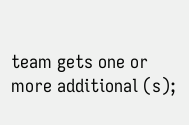team gets one or more additional (s);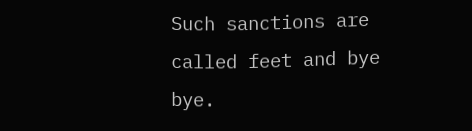Such sanctions are called feet and bye bye.